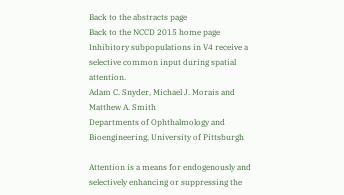Back to the abstracts page
Back to the NCCD 2015 home page
Inhibitory subpopulations in V4 receive a selective common input during spatial attention.
Adam C. Snyder, Michael J. Morais and Matthew A. Smith
Departments of Ophthalmology and Bioengineering, University of Pittsburgh

Attention is a means for endogenously and selectively enhancing or suppressing the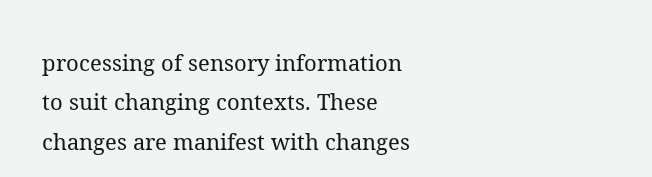processing of sensory information to suit changing contexts. These changes are manifest with changes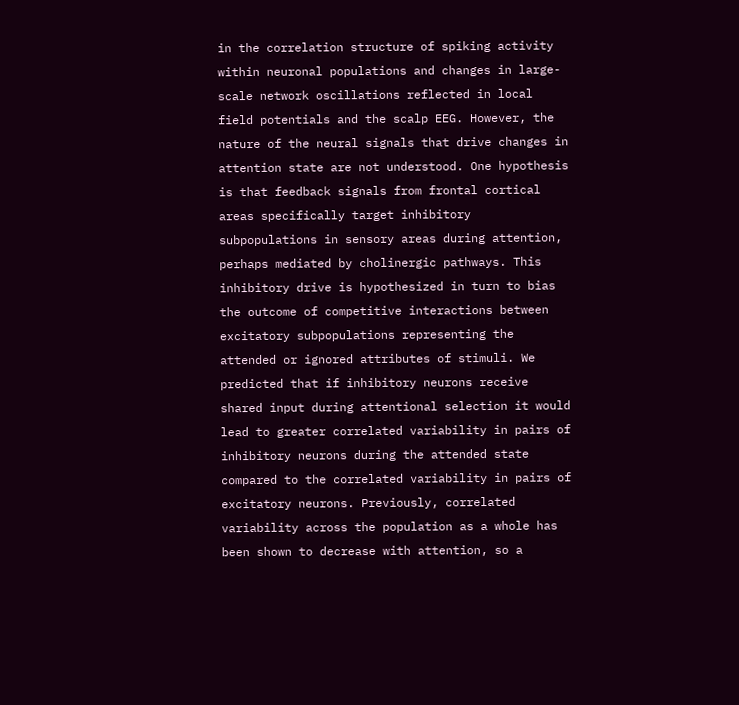in the correlation structure of spiking activity within neuronal populations and changes in large-scale network oscillations reflected in local field potentials and the scalp EEG. However, the nature of the neural signals that drive changes in attention state are not understood. One hypothesis is that feedback signals from frontal cortical areas specifically target inhibitory subpopulations in sensory areas during attention, perhaps mediated by cholinergic pathways. This inhibitory drive is hypothesized in turn to bias the outcome of competitive interactions between excitatory subpopulations representing the attended or ignored attributes of stimuli. We predicted that if inhibitory neurons receive shared input during attentional selection it would lead to greater correlated variability in pairs of inhibitory neurons during the attended state compared to the correlated variability in pairs of excitatory neurons. Previously, correlated variability across the population as a whole has been shown to decrease with attention, so a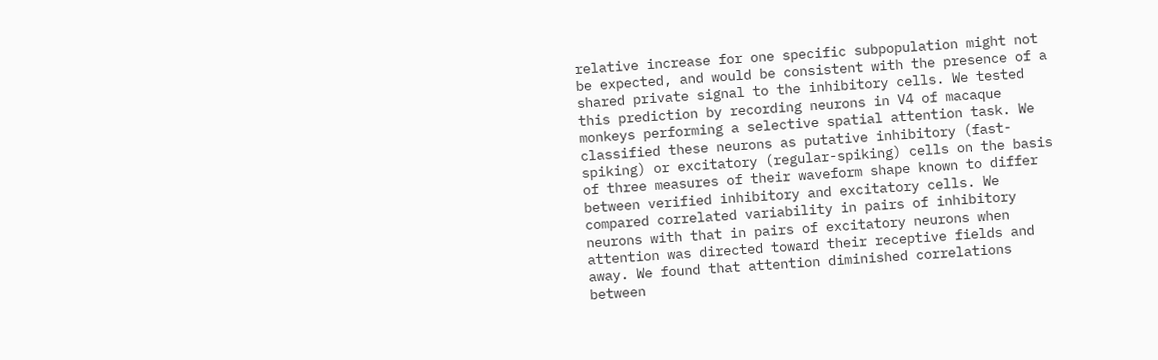relative increase for one specific subpopulation might not be expected, and would be consistent with the presence of a shared private signal to the inhibitory cells. We tested this prediction by recording neurons in V4 of macaque monkeys performing a selective spatial attention task. We classified these neurons as putative inhibitory (fast-spiking) or excitatory (regular-spiking) cells on the basis of three measures of their waveform shape known to differ between verified inhibitory and excitatory cells. We compared correlated variability in pairs of inhibitory neurons with that in pairs of excitatory neurons when attention was directed toward their receptive fields and away. We found that attention diminished correlations between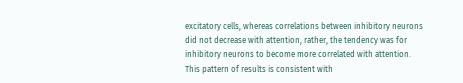excitatory cells, whereas correlations between inhibitory neurons did not decrease with attention, rather, the tendency was for inhibitory neurons to become more correlated with attention. This pattern of results is consistent with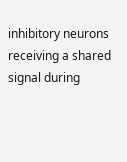inhibitory neurons receiving a shared signal during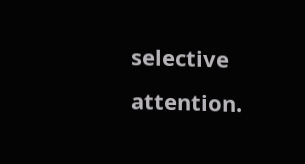selective attention.